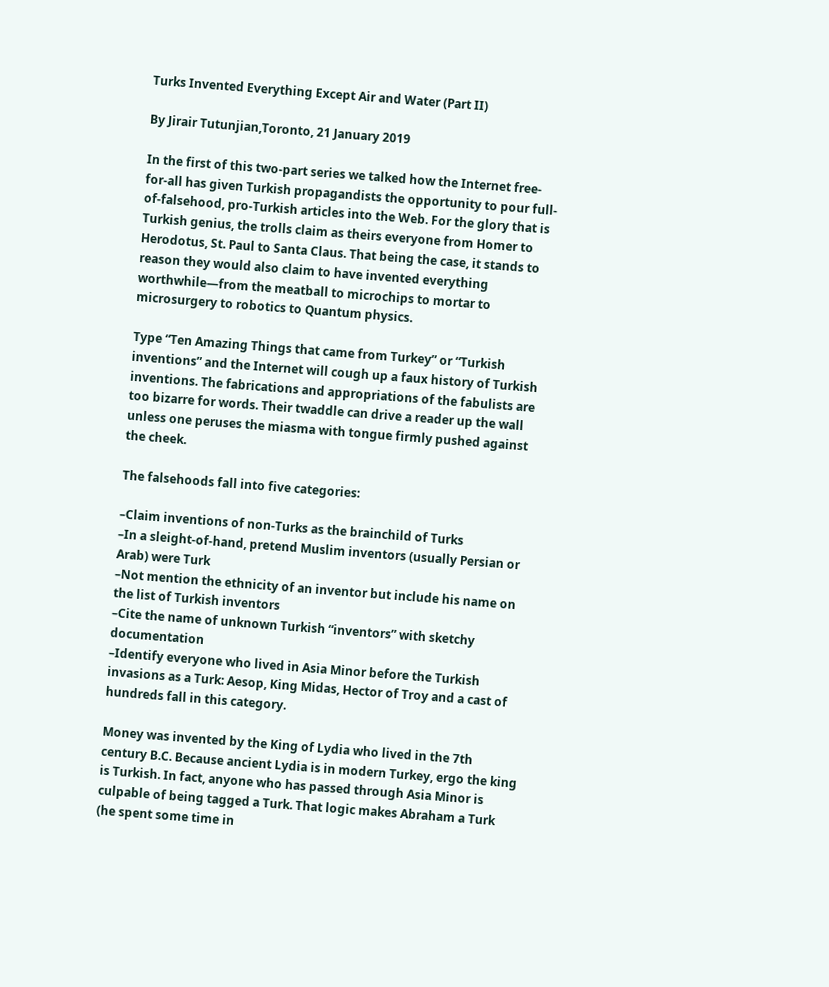Turks Invented Everything Except Air and Water (Part II)

By Jirair Tutunjian,Toronto, 21 January 2019

In the first of this two-part series we talked how the Internet free-for-all has given Turkish propagandists the opportunity to pour full-of-falsehood, pro-Turkish articles into the Web. For the glory that is Turkish genius, the trolls claim as theirs everyone from Homer to Herodotus, St. Paul to Santa Claus. That being the case, it stands to reason they would also claim to have invented everything worthwhile—from the meatball to microchips to mortar to microsurgery to robotics to Quantum physics.

Type “Ten Amazing Things that came from Turkey” or “Turkish inventions” and the Internet will cough up a faux history of Turkish inventions. The fabrications and appropriations of the fabulists are too bizarre for words. Their twaddle can drive a reader up the wall unless one peruses the miasma with tongue firmly pushed against the cheek.

The falsehoods fall into five categories:

–Claim inventions of non-Turks as the brainchild of Turks
–In a sleight-of-hand, pretend Muslim inventors (usually Persian or Arab) were Turk
–Not mention the ethnicity of an inventor but include his name on the list of Turkish inventors
–Cite the name of unknown Turkish “inventors” with sketchy documentation
–Identify everyone who lived in Asia Minor before the Turkish invasions as a Turk: Aesop, King Midas, Hector of Troy and a cast of hundreds fall in this category.

Money was invented by the King of Lydia who lived in the 7th century B.C. Because ancient Lydia is in modern Turkey, ergo the king is Turkish. In fact, anyone who has passed through Asia Minor is culpable of being tagged a Turk. That logic makes Abraham a Turk (he spent some time in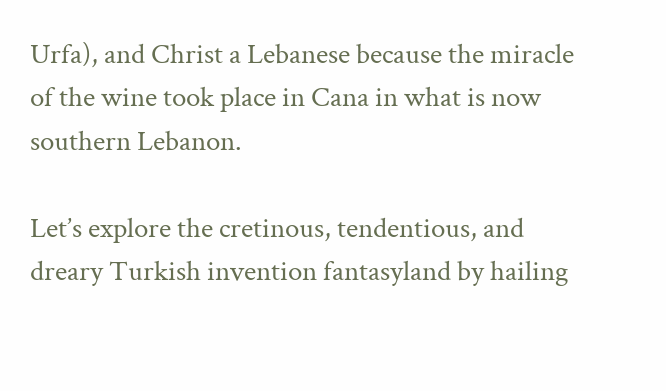Urfa), and Christ a Lebanese because the miracle of the wine took place in Cana in what is now southern Lebanon.

Let’s explore the cretinous, tendentious, and dreary Turkish invention fantasyland by hailing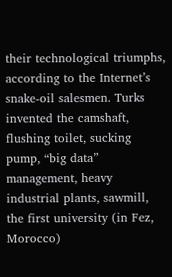their technological triumphs, according to the Internet’s snake-oil salesmen. Turks invented the camshaft, flushing toilet, sucking pump, “big data” management, heavy industrial plants, sawmill, the first university (in Fez, Morocco)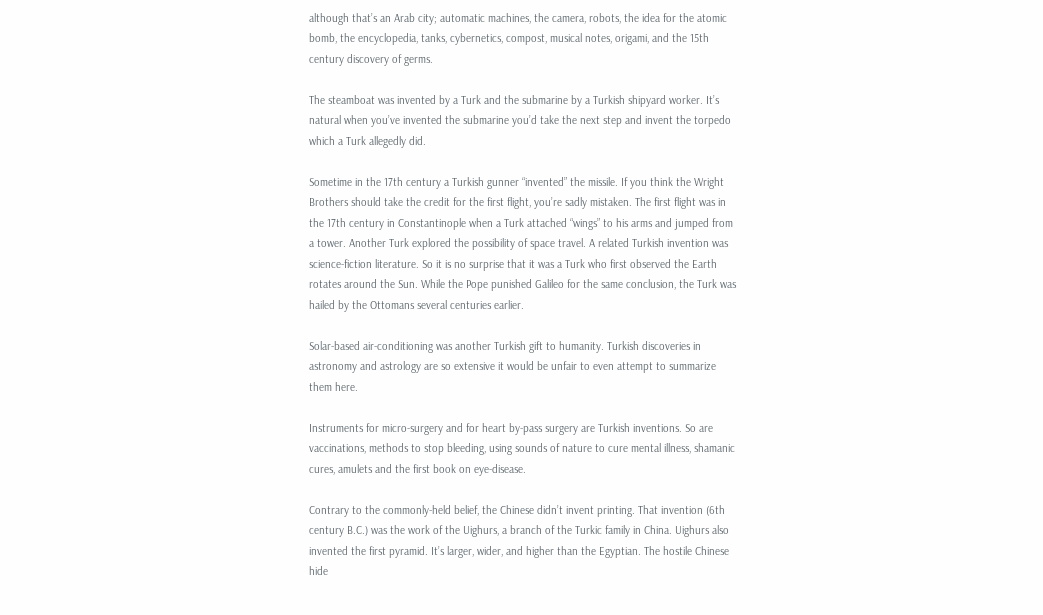although that’s an Arab city; automatic machines, the camera, robots, the idea for the atomic bomb, the encyclopedia, tanks, cybernetics, compost, musical notes, origami, and the 15th century discovery of germs.

The steamboat was invented by a Turk and the submarine by a Turkish shipyard worker. It’s natural when you’ve invented the submarine you’d take the next step and invent the torpedo which a Turk allegedly did.

Sometime in the 17th century a Turkish gunner “invented” the missile. If you think the Wright Brothers should take the credit for the first flight, you’re sadly mistaken. The first flight was in the 17th century in Constantinople when a Turk attached “wings” to his arms and jumped from a tower. Another Turk explored the possibility of space travel. A related Turkish invention was science-fiction literature. So it is no surprise that it was a Turk who first observed the Earth rotates around the Sun. While the Pope punished Galileo for the same conclusion, the Turk was hailed by the Ottomans several centuries earlier.

Solar-based air-conditioning was another Turkish gift to humanity. Turkish discoveries in astronomy and astrology are so extensive it would be unfair to even attempt to summarize them here.

Instruments for micro-surgery and for heart by-pass surgery are Turkish inventions. So are vaccinations, methods to stop bleeding, using sounds of nature to cure mental illness, shamanic cures, amulets and the first book on eye-disease.

Contrary to the commonly-held belief, the Chinese didn’t invent printing. That invention (6th century B.C.) was the work of the Uighurs, a branch of the Turkic family in China. Uighurs also invented the first pyramid. It’s larger, wider, and higher than the Egyptian. The hostile Chinese hide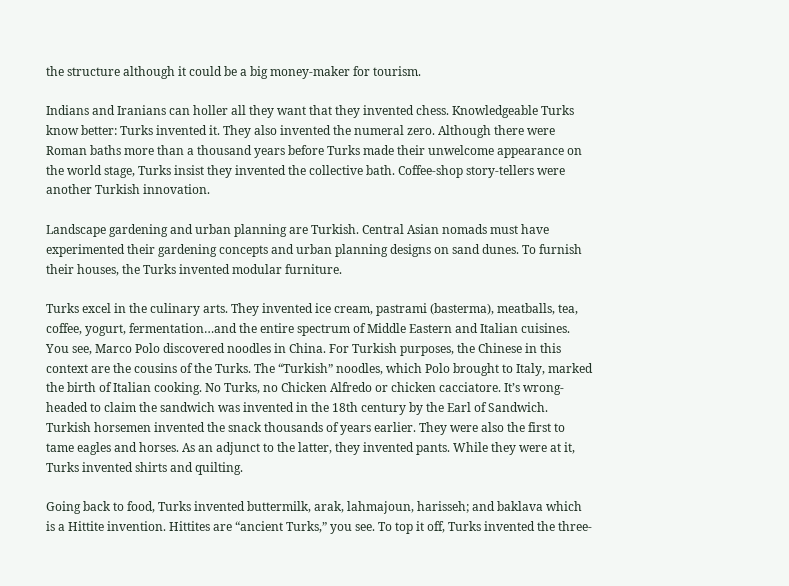the structure although it could be a big money-maker for tourism.

Indians and Iranians can holler all they want that they invented chess. Knowledgeable Turks know better: Turks invented it. They also invented the numeral zero. Although there were Roman baths more than a thousand years before Turks made their unwelcome appearance on the world stage, Turks insist they invented the collective bath. Coffee-shop story-tellers were another Turkish innovation.

Landscape gardening and urban planning are Turkish. Central Asian nomads must have experimented their gardening concepts and urban planning designs on sand dunes. To furnish their houses, the Turks invented modular furniture.

Turks excel in the culinary arts. They invented ice cream, pastrami (basterma), meatballs, tea, coffee, yogurt, fermentation…and the entire spectrum of Middle Eastern and Italian cuisines. You see, Marco Polo discovered noodles in China. For Turkish purposes, the Chinese in this context are the cousins of the Turks. The “Turkish” noodles, which Polo brought to Italy, marked the birth of Italian cooking. No Turks, no Chicken Alfredo or chicken cacciatore. It’s wrong-headed to claim the sandwich was invented in the 18th century by the Earl of Sandwich. Turkish horsemen invented the snack thousands of years earlier. They were also the first to tame eagles and horses. As an adjunct to the latter, they invented pants. While they were at it, Turks invented shirts and quilting.

Going back to food, Turks invented buttermilk, arak, lahmajoun, harisseh; and baklava which is a Hittite invention. Hittites are “ancient Turks,” you see. To top it off, Turks invented the three-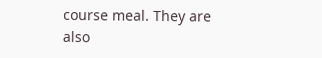course meal. They are also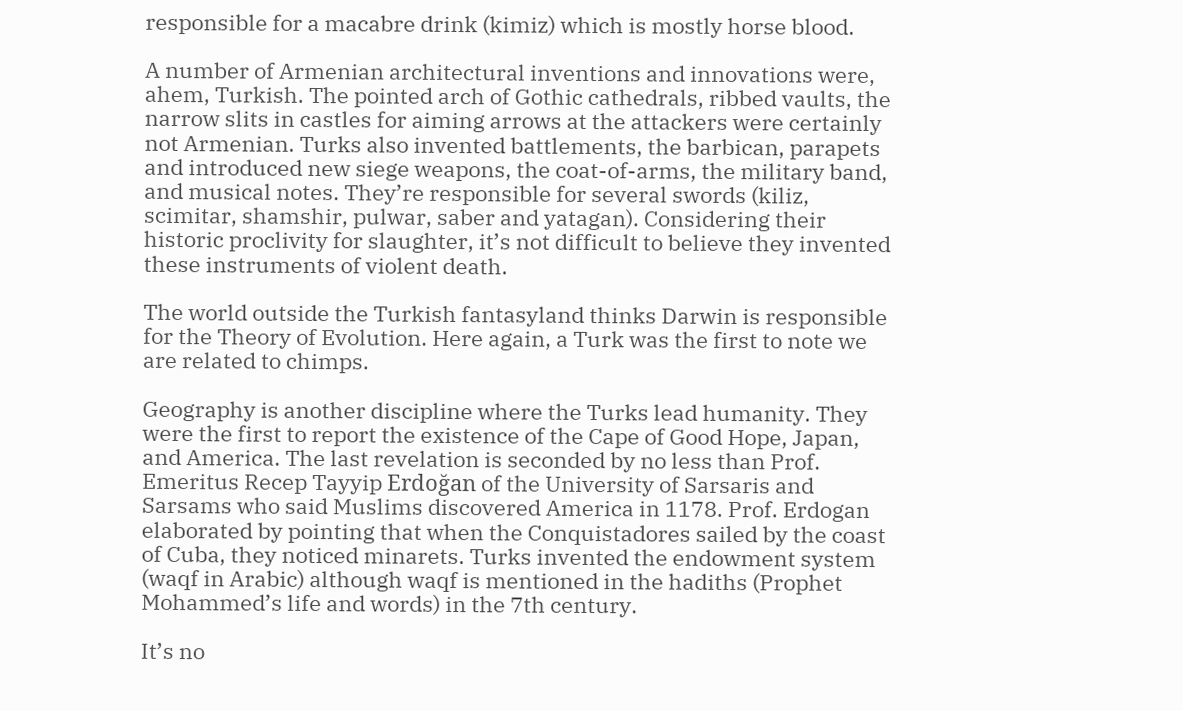responsible for a macabre drink (kimiz) which is mostly horse blood.

A number of Armenian architectural inventions and innovations were, ahem, Turkish. The pointed arch of Gothic cathedrals, ribbed vaults, the narrow slits in castles for aiming arrows at the attackers were certainly not Armenian. Turks also invented battlements, the barbican, parapets and introduced new siege weapons, the coat-of-arms, the military band, and musical notes. They’re responsible for several swords (kiliz, scimitar, shamshir, pulwar, saber and yatagan). Considering their historic proclivity for slaughter, it’s not difficult to believe they invented these instruments of violent death.

The world outside the Turkish fantasyland thinks Darwin is responsible for the Theory of Evolution. Here again, a Turk was the first to note we are related to chimps.

Geography is another discipline where the Turks lead humanity. They were the first to report the existence of the Cape of Good Hope, Japan, and America. The last revelation is seconded by no less than Prof. Emeritus Recep Tayyip Erdoğan of the University of Sarsaris and Sarsams who said Muslims discovered America in 1178. Prof. Erdogan elaborated by pointing that when the Conquistadores sailed by the coast of Cuba, they noticed minarets. Turks invented the endowment system (waqf in Arabic) although waqf is mentioned in the hadiths (Prophet Mohammed’s life and words) in the 7th century.

It’s no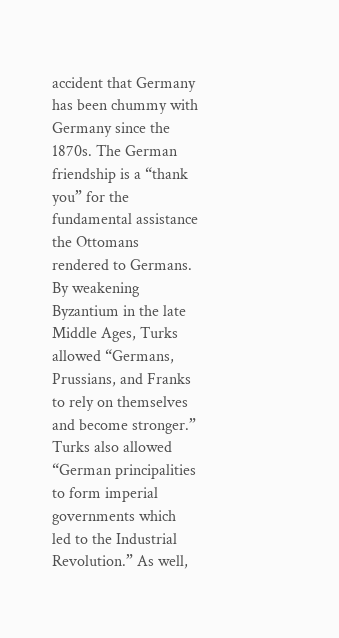accident that Germany has been chummy with Germany since the 1870s. The German friendship is a “thank you” for the fundamental assistance the Ottomans rendered to Germans. By weakening Byzantium in the late Middle Ages, Turks allowed “Germans, Prussians, and Franks to rely on themselves and become stronger.” Turks also allowed “German principalities to form imperial governments which led to the Industrial Revolution.” As well,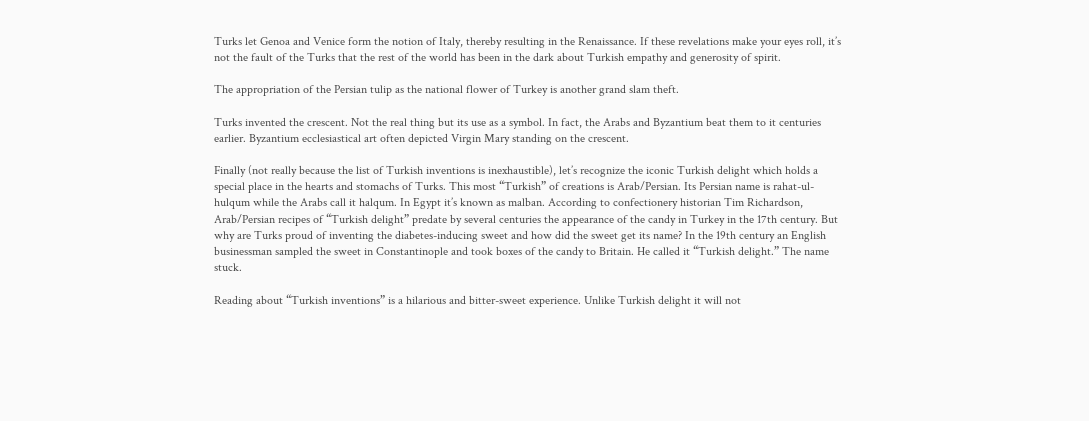Turks let Genoa and Venice form the notion of Italy, thereby resulting in the Renaissance. If these revelations make your eyes roll, it’s not the fault of the Turks that the rest of the world has been in the dark about Turkish empathy and generosity of spirit.

The appropriation of the Persian tulip as the national flower of Turkey is another grand slam theft.

Turks invented the crescent. Not the real thing but its use as a symbol. In fact, the Arabs and Byzantium beat them to it centuries earlier. Byzantium ecclesiastical art often depicted Virgin Mary standing on the crescent.

Finally (not really because the list of Turkish inventions is inexhaustible), let’s recognize the iconic Turkish delight which holds a special place in the hearts and stomachs of Turks. This most “Turkish” of creations is Arab/Persian. Its Persian name is rahat-ul-hulqum while the Arabs call it halqum. In Egypt it’s known as malban. According to confectionery historian Tim Richardson, Arab/Persian recipes of “Turkish delight” predate by several centuries the appearance of the candy in Turkey in the 17th century. But why are Turks proud of inventing the diabetes-inducing sweet and how did the sweet get its name? In the 19th century an English businessman sampled the sweet in Constantinople and took boxes of the candy to Britain. He called it “Turkish delight.” The name stuck.

Reading about “Turkish inventions” is a hilarious and bitter-sweet experience. Unlike Turkish delight it will not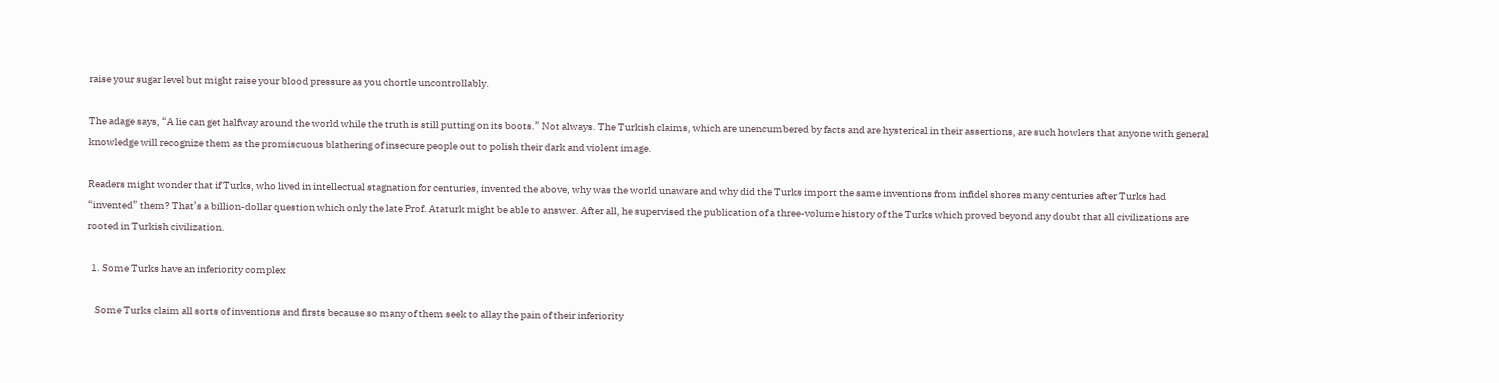raise your sugar level but might raise your blood pressure as you chortle uncontrollably.

The adage says, “A lie can get halfway around the world while the truth is still putting on its boots.” Not always. The Turkish claims, which are unencumbered by facts and are hysterical in their assertions, are such howlers that anyone with general knowledge will recognize them as the promiscuous blathering of insecure people out to polish their dark and violent image.

Readers might wonder that if Turks, who lived in intellectual stagnation for centuries, invented the above, why was the world unaware and why did the Turks import the same inventions from infidel shores many centuries after Turks had “invented” them? That’s a billion-dollar question which only the late Prof. Ataturk might be able to answer. After all, he supervised the publication of a three-volume history of the Turks which proved beyond any doubt that all civilizations are rooted in Turkish civilization.

  1. Some Turks have an inferiority complex

    Some Turks claim all sorts of inventions and firsts because so many of them seek to allay the pain of their inferiority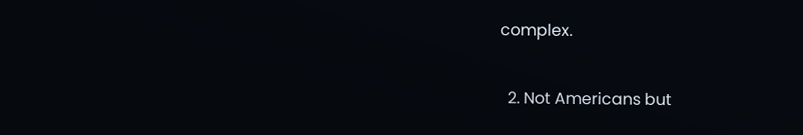complex.

  2. Not Americans but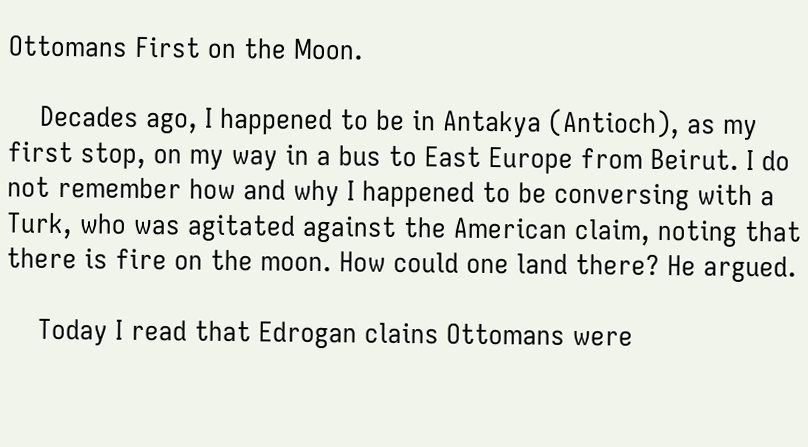Ottomans First on the Moon.

    Decades ago, I happened to be in Antakya (Antioch), as my first stop, on my way in a bus to East Europe from Beirut. I do not remember how and why I happened to be conversing with a Turk, who was agitated against the American claim, noting that there is fire on the moon. How could one land there? He argued.

    Today I read that Edrogan clains Ottomans were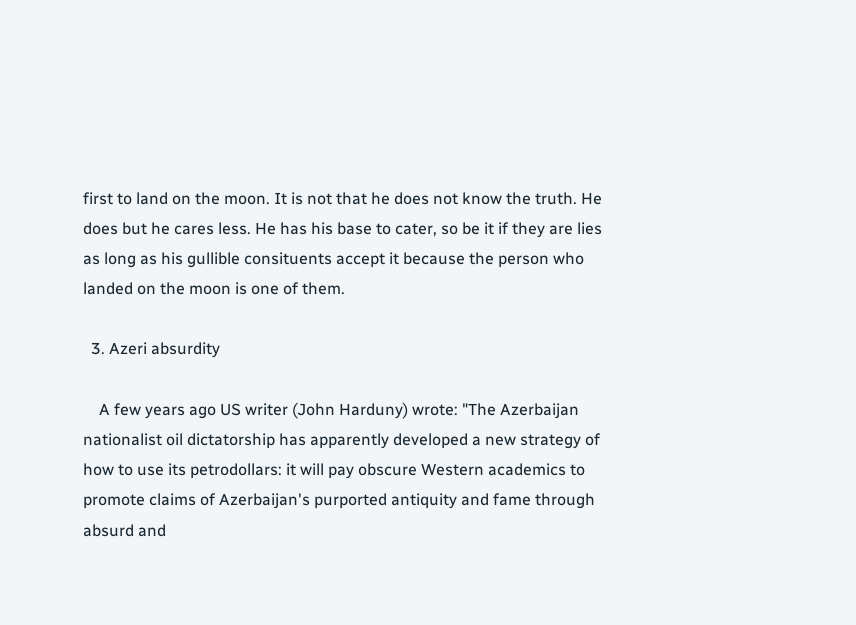first to land on the moon. It is not that he does not know the truth. He does but he cares less. He has his base to cater, so be it if they are lies as long as his gullible consituents accept it because the person who landed on the moon is one of them.

  3. Azeri absurdity

    A few years ago US writer (John Harduny) wrote: "The Azerbaijan nationalist oil dictatorship has apparently developed a new strategy of how to use its petrodollars: it will pay obscure Western academics to promote claims of Azerbaijan's purported antiquity and fame through absurd and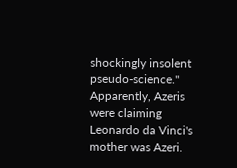shockingly insolent pseudo-science." Apparently, Azeris were claiming Leonardo da Vinci's mother was Azeri.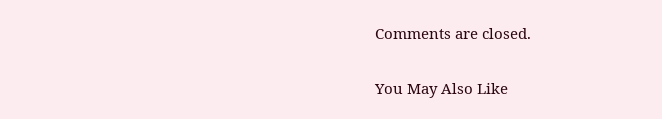Comments are closed.

You May Also Like